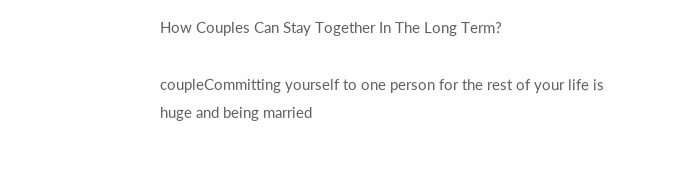How Couples Can Stay Together In The Long Term?

coupleCommitting yourself to one person for the rest of your life is huge and being married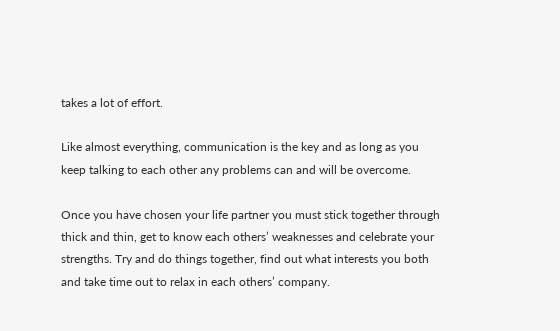takes a lot of effort.

Like almost everything, communication is the key and as long as you keep talking to each other any problems can and will be overcome.

Once you have chosen your life partner you must stick together through thick and thin, get to know each others’ weaknesses and celebrate your strengths. Try and do things together, find out what interests you both and take time out to relax in each others’ company.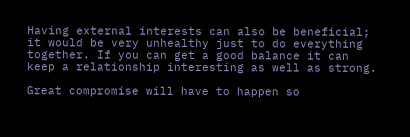Having external interests can also be beneficial; it would be very unhealthy just to do everything together. If you can get a good balance it can keep a relationship interesting as well as strong.

Great compromise will have to happen so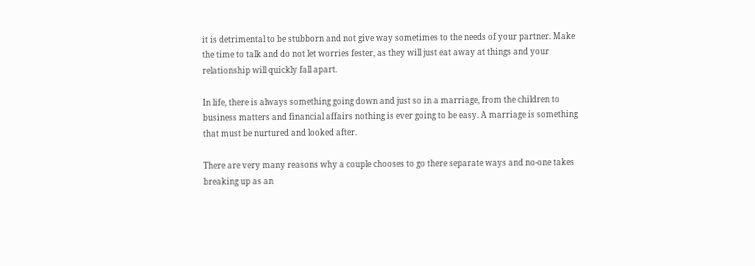it is detrimental to be stubborn and not give way sometimes to the needs of your partner. Make the time to talk and do not let worries fester, as they will just eat away at things and your relationship will quickly fall apart.

In life, there is always something going down and just so in a marriage, from the children to business matters and financial affairs nothing is ever going to be easy. A marriage is something that must be nurtured and looked after.

There are very many reasons why a couple chooses to go there separate ways and no-one takes breaking up as an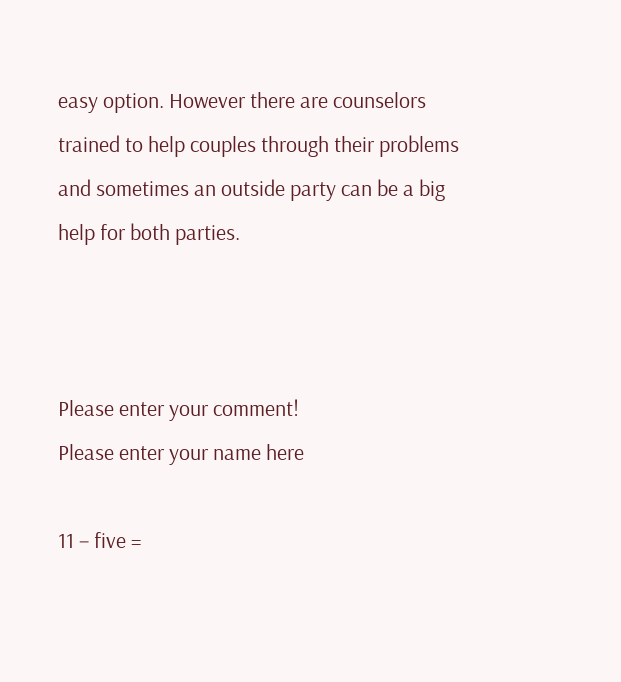easy option. However there are counselors trained to help couples through their problems and sometimes an outside party can be a big help for both parties.



Please enter your comment!
Please enter your name here

11 − five =